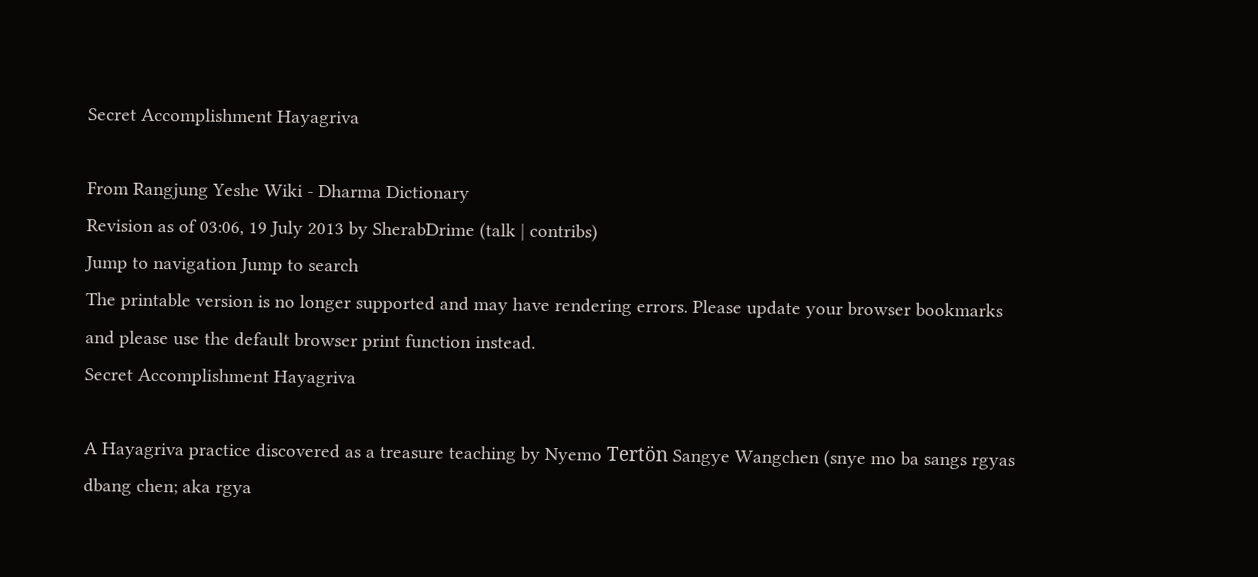Secret Accomplishment Hayagriva

From Rangjung Yeshe Wiki - Dharma Dictionary
Revision as of 03:06, 19 July 2013 by SherabDrime (talk | contribs)
Jump to navigation Jump to search
The printable version is no longer supported and may have rendering errors. Please update your browser bookmarks and please use the default browser print function instead.
Secret Accomplishment Hayagriva

A Hayagriva practice discovered as a treasure teaching by Nyemo Tertön Sangye Wangchen (snye mo ba sangs rgyas dbang chen; aka rgya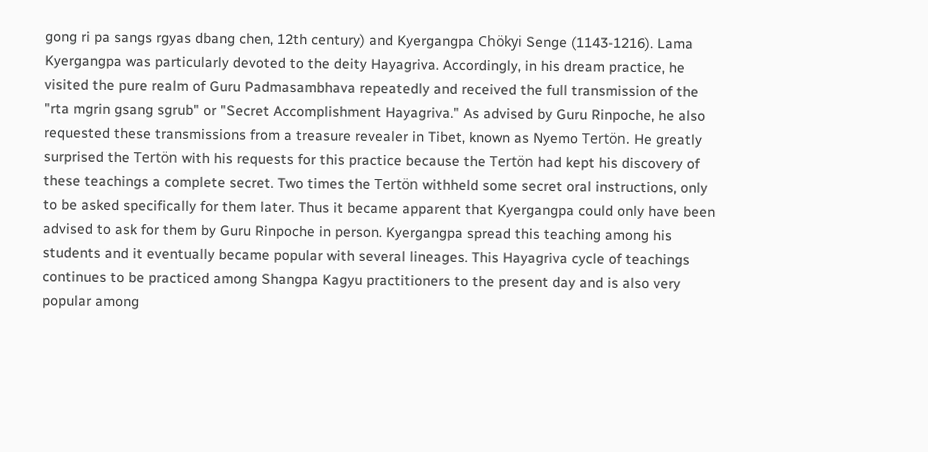gong ri pa sangs rgyas dbang chen, 12th century) and Kyergangpa Chökyi Senge (1143-1216). Lama Kyergangpa was particularly devoted to the deity Hayagriva. Accordingly, in his dream practice, he visited the pure realm of Guru Padmasambhava repeatedly and received the full transmission of the "rta mgrin gsang sgrub" or "Secret Accomplishment Hayagriva." As advised by Guru Rinpoche, he also requested these transmissions from a treasure revealer in Tibet, known as Nyemo Tertön. He greatly surprised the Tertön with his requests for this practice because the Tertön had kept his discovery of these teachings a complete secret. Two times the Tertön withheld some secret oral instructions, only to be asked specifically for them later. Thus it became apparent that Kyergangpa could only have been advised to ask for them by Guru Rinpoche in person. Kyergangpa spread this teaching among his students and it eventually became popular with several lineages. This Hayagriva cycle of teachings continues to be practiced among Shangpa Kagyu practitioners to the present day and is also very popular among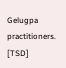Gelugpa practitioners. [TSD]